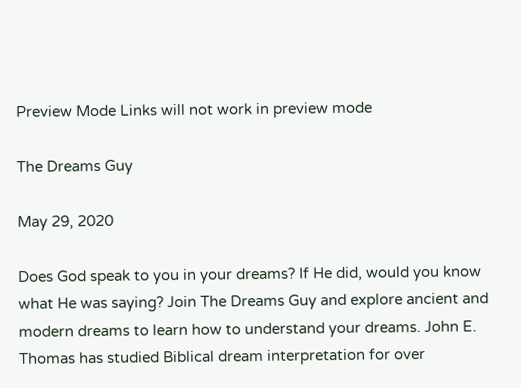Preview Mode Links will not work in preview mode

The Dreams Guy

May 29, 2020

Does God speak to you in your dreams? If He did, would you know what He was saying? Join The Dreams Guy and explore ancient and modern dreams to learn how to understand your dreams. John E. Thomas has studied Biblical dream interpretation for over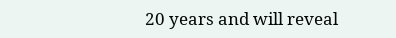20 years and will reveal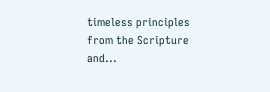timeless principles from the Scripture and...